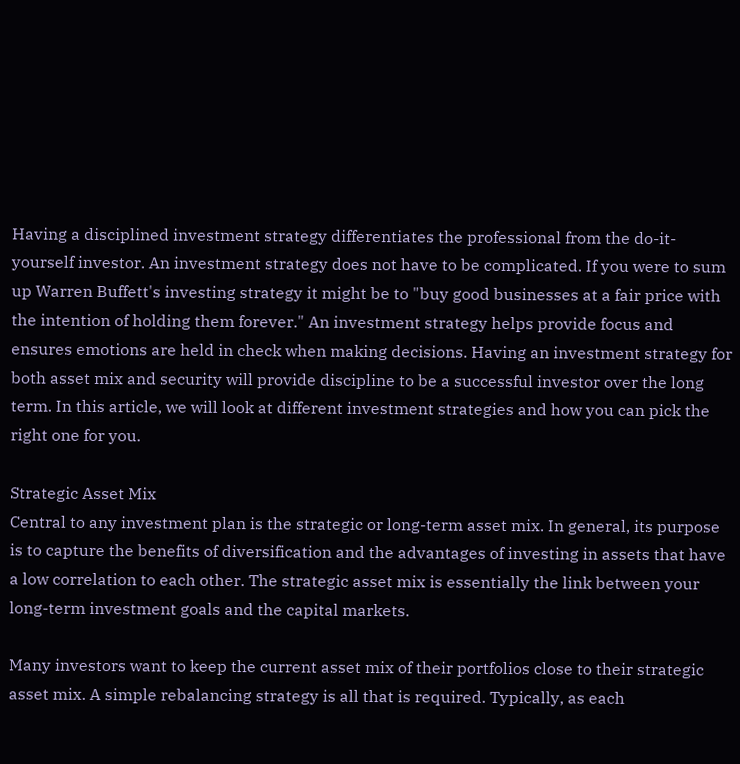Having a disciplined investment strategy differentiates the professional from the do-it-yourself investor. An investment strategy does not have to be complicated. If you were to sum up Warren Buffett's investing strategy it might be to "buy good businesses at a fair price with the intention of holding them forever." An investment strategy helps provide focus and ensures emotions are held in check when making decisions. Having an investment strategy for both asset mix and security will provide discipline to be a successful investor over the long term. In this article, we will look at different investment strategies and how you can pick the right one for you.

Strategic Asset Mix
Central to any investment plan is the strategic or long-term asset mix. In general, its purpose is to capture the benefits of diversification and the advantages of investing in assets that have a low correlation to each other. The strategic asset mix is essentially the link between your long-term investment goals and the capital markets.

Many investors want to keep the current asset mix of their portfolios close to their strategic asset mix. A simple rebalancing strategy is all that is required. Typically, as each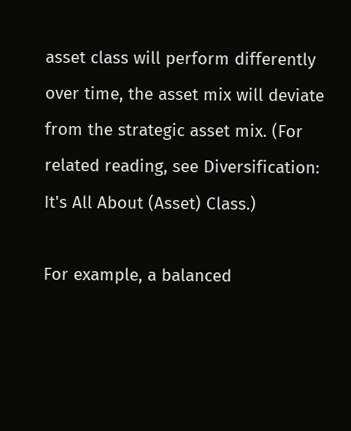asset class will perform differently over time, the asset mix will deviate from the strategic asset mix. (For related reading, see Diversification: It's All About (Asset) Class.)

For example, a balanced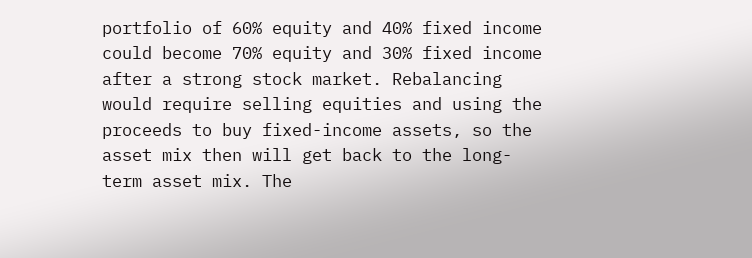portfolio of 60% equity and 40% fixed income could become 70% equity and 30% fixed income after a strong stock market. Rebalancing would require selling equities and using the proceeds to buy fixed-income assets, so the asset mix then will get back to the long-term asset mix. The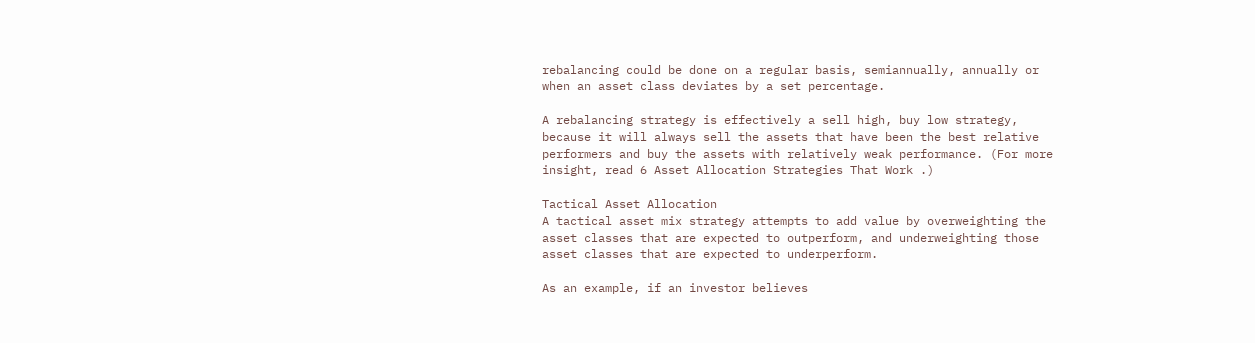rebalancing could be done on a regular basis, semiannually, annually or when an asset class deviates by a set percentage.

A rebalancing strategy is effectively a sell high, buy low strategy, because it will always sell the assets that have been the best relative performers and buy the assets with relatively weak performance. (For more insight, read 6 Asset Allocation Strategies That Work .)

Tactical Asset Allocation
A tactical asset mix strategy attempts to add value by overweighting the asset classes that are expected to outperform, and underweighting those asset classes that are expected to underperform.

As an example, if an investor believes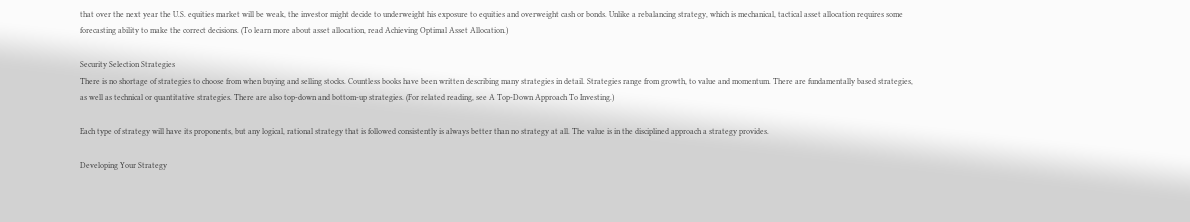that over the next year the U.S. equities market will be weak, the investor might decide to underweight his exposure to equities and overweight cash or bonds. Unlike a rebalancing strategy, which is mechanical, tactical asset allocation requires some forecasting ability to make the correct decisions. (To learn more about asset allocation, read Achieving Optimal Asset Allocation.)

Security Selection Strategies
There is no shortage of strategies to choose from when buying and selling stocks. Countless books have been written describing many strategies in detail. Strategies range from growth, to value and momentum. There are fundamentally based strategies, as well as technical or quantitative strategies. There are also top-down and bottom-up strategies. (For related reading, see A Top-Down Approach To Investing.)

Each type of strategy will have its proponents, but any logical, rational strategy that is followed consistently is always better than no strategy at all. The value is in the disciplined approach a strategy provides.

Developing Your Strategy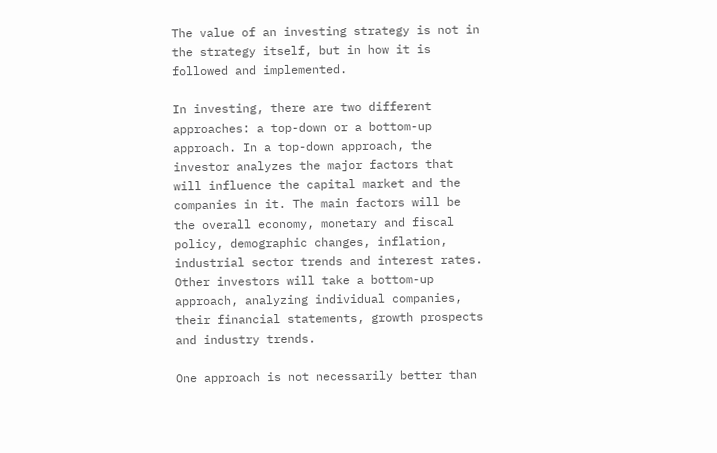The value of an investing strategy is not in the strategy itself, but in how it is followed and implemented.

In investing, there are two different approaches: a top-down or a bottom-up approach. In a top-down approach, the investor analyzes the major factors that will influence the capital market and the companies in it. The main factors will be the overall economy, monetary and fiscal policy, demographic changes, inflation, industrial sector trends and interest rates. Other investors will take a bottom-up approach, analyzing individual companies, their financial statements, growth prospects and industry trends.

One approach is not necessarily better than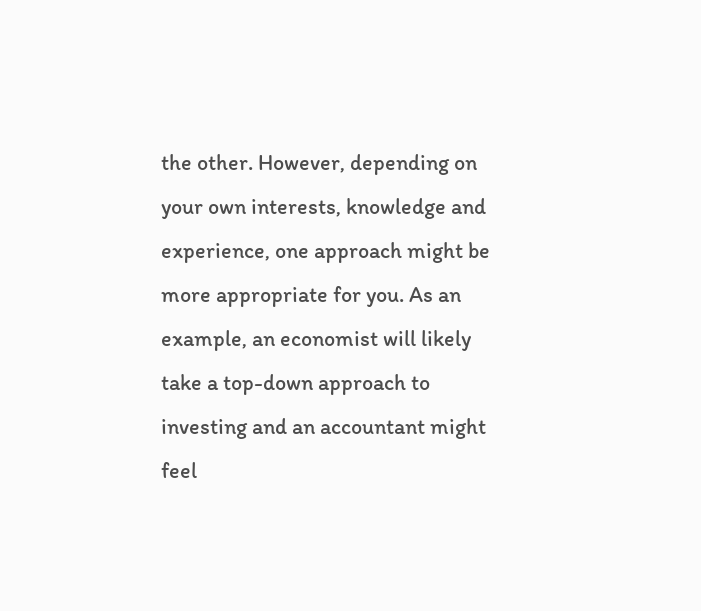the other. However, depending on your own interests, knowledge and experience, one approach might be more appropriate for you. As an example, an economist will likely take a top-down approach to investing and an accountant might feel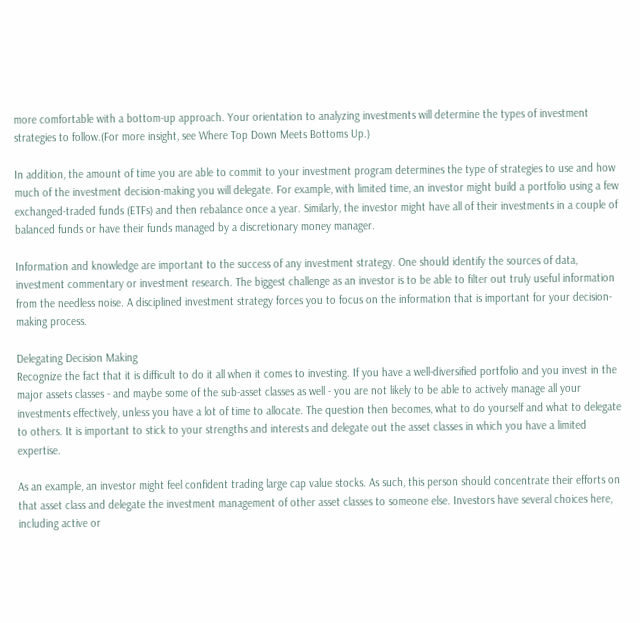more comfortable with a bottom-up approach. Your orientation to analyzing investments will determine the types of investment strategies to follow.(For more insight, see Where Top Down Meets Bottoms Up.)

In addition, the amount of time you are able to commit to your investment program determines the type of strategies to use and how much of the investment decision-making you will delegate. For example, with limited time, an investor might build a portfolio using a few exchanged-traded funds (ETFs) and then rebalance once a year. Similarly, the investor might have all of their investments in a couple of balanced funds or have their funds managed by a discretionary money manager.

Information and knowledge are important to the success of any investment strategy. One should identify the sources of data, investment commentary or investment research. The biggest challenge as an investor is to be able to filter out truly useful information from the needless noise. A disciplined investment strategy forces you to focus on the information that is important for your decision-making process.

Delegating Decision Making
Recognize the fact that it is difficult to do it all when it comes to investing. If you have a well-diversified portfolio and you invest in the major assets classes - and maybe some of the sub-asset classes as well - you are not likely to be able to actively manage all your investments effectively, unless you have a lot of time to allocate. The question then becomes, what to do yourself and what to delegate to others. It is important to stick to your strengths and interests and delegate out the asset classes in which you have a limited expertise.

As an example, an investor might feel confident trading large cap value stocks. As such, this person should concentrate their efforts on that asset class and delegate the investment management of other asset classes to someone else. Investors have several choices here, including active or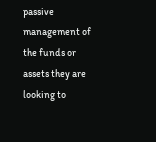passive management of the funds or assets they are looking to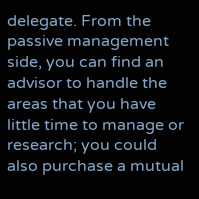delegate. From the passive management side, you can find an advisor to handle the areas that you have little time to manage or research; you could also purchase a mutual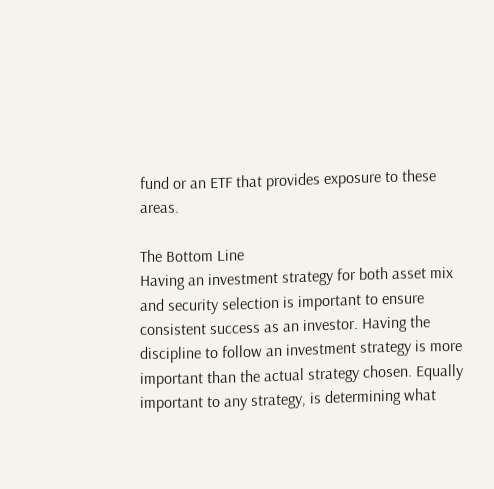fund or an ETF that provides exposure to these areas.

The Bottom Line
Having an investment strategy for both asset mix and security selection is important to ensure consistent success as an investor. Having the discipline to follow an investment strategy is more important than the actual strategy chosen. Equally important to any strategy, is determining what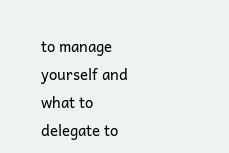to manage yourself and what to delegate to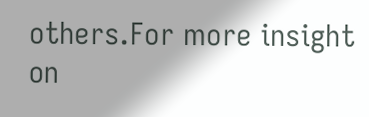others.For more insight on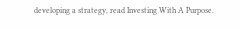developing a strategy, read Investing With A Purpose.